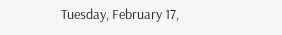Tuesday, February 17,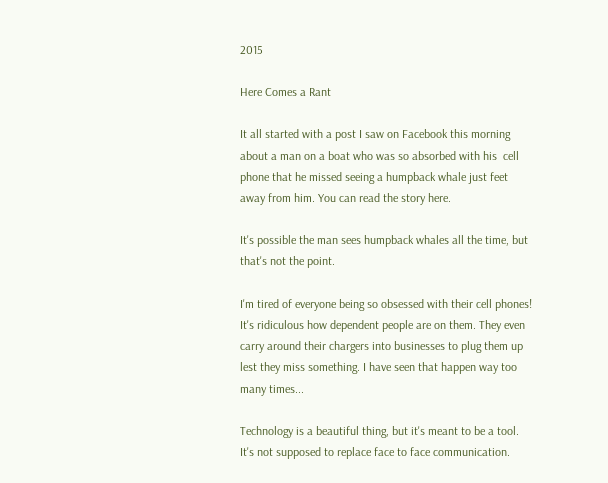2015

Here Comes a Rant

It all started with a post I saw on Facebook this morning about a man on a boat who was so absorbed with his  cell phone that he missed seeing a humpback whale just feet away from him. You can read the story here.

It's possible the man sees humpback whales all the time, but that's not the point.

I'm tired of everyone being so obsessed with their cell phones! It's ridiculous how dependent people are on them. They even carry around their chargers into businesses to plug them up lest they miss something. I have seen that happen way too many times...

Technology is a beautiful thing, but it's meant to be a tool. It's not supposed to replace face to face communication.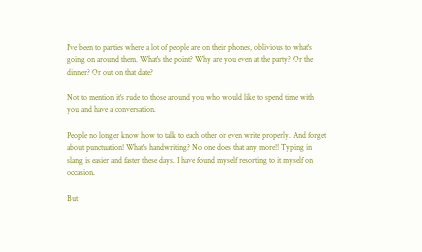I've been to parties where a lot of people are on their phones, oblivious to what's going on around them. What's the point? Why are you even at the party? Or the dinner? Or out on that date?

Not to mention it's rude to those around you who would like to spend time with you and have a conversation.

People no longer know how to talk to each other or even write properly. And forget about punctuation! What's handwriting? No one does that any more!! Typing in slang is easier and faster these days. I have found myself resorting to it myself on occasion.

But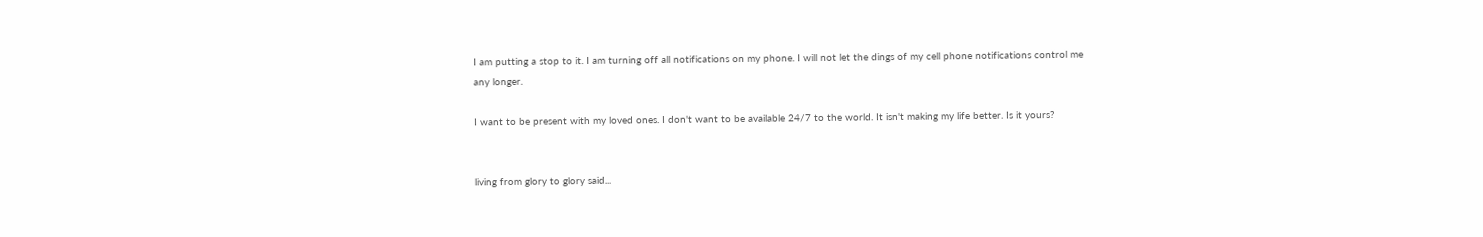I am putting a stop to it. I am turning off all notifications on my phone. I will not let the dings of my cell phone notifications control me any longer.

I want to be present with my loved ones. I don't want to be available 24/7 to the world. It isn't making my life better. Is it yours?


living from glory to glory said...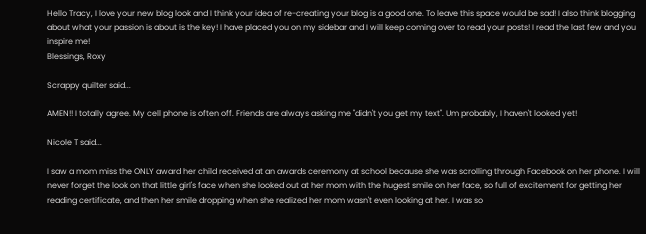Hello Tracy, I love your new blog look and I think your idea of re-creating your blog is a good one. To leave this space would be sad! I also think blogging about what your passion is about is the key! I have placed you on my sidebar and I will keep coming over to read your posts! I read the last few and you inspire me!
Blessings, Roxy

Scrappy quilter said...

AMEN!! I totally agree. My cell phone is often off. Friends are always asking me "didn't you get my text". Um probably, I haven't looked yet!

Nicole T said...

I saw a mom miss the ONLY award her child received at an awards ceremony at school because she was scrolling through Facebook on her phone. I will never forget the look on that little girl's face when she looked out at her mom with the hugest smile on her face, so full of excitement for getting her reading certificate, and then her smile dropping when she realized her mom wasn't even looking at her. I was so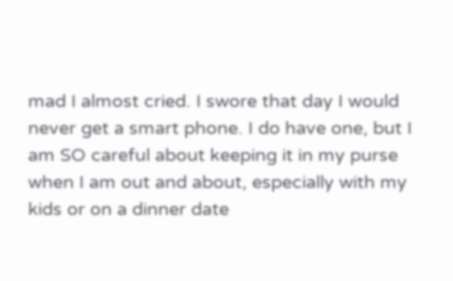mad I almost cried. I swore that day I would never get a smart phone. I do have one, but I am SO careful about keeping it in my purse when I am out and about, especially with my kids or on a dinner date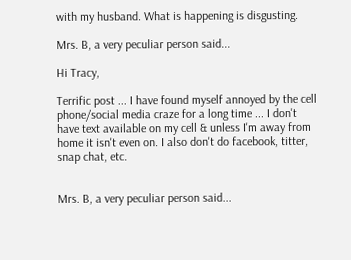with my husband. What is happening is disgusting.

Mrs. B, a very peculiar person said...

Hi Tracy,

Terrific post ... I have found myself annoyed by the cell phone/social media craze for a long time ... I don't have text available on my cell & unless I'm away from home it isn't even on. I also don't do facebook, titter, snap chat, etc.


Mrs. B, a very peculiar person said...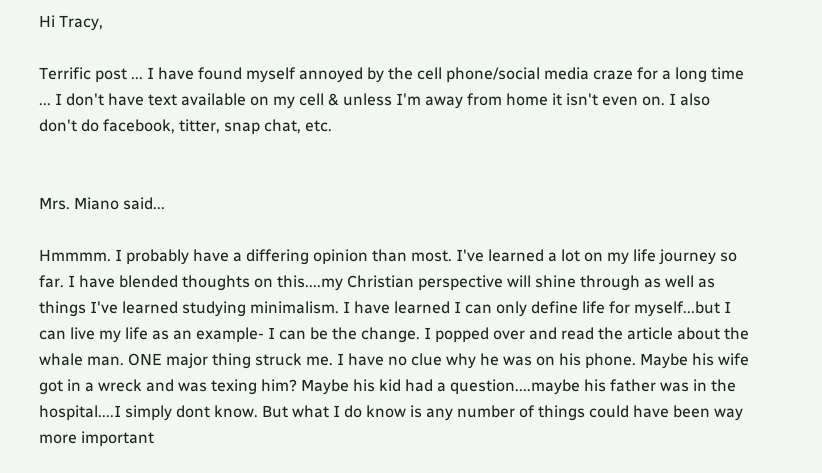Hi Tracy,

Terrific post ... I have found myself annoyed by the cell phone/social media craze for a long time ... I don't have text available on my cell & unless I'm away from home it isn't even on. I also don't do facebook, titter, snap chat, etc.


Mrs. Miano said...

Hmmmm. I probably have a differing opinion than most. I've learned a lot on my life journey so far. I have blended thoughts on this....my Christian perspective will shine through as well as things I've learned studying minimalism. I have learned I can only define life for myself...but I can live my life as an example- I can be the change. I popped over and read the article about the whale man. ONE major thing struck me. I have no clue why he was on his phone. Maybe his wife got in a wreck and was texing him? Maybe his kid had a question....maybe his father was in the hospital....I simply dont know. But what I do know is any number of things could have been way more important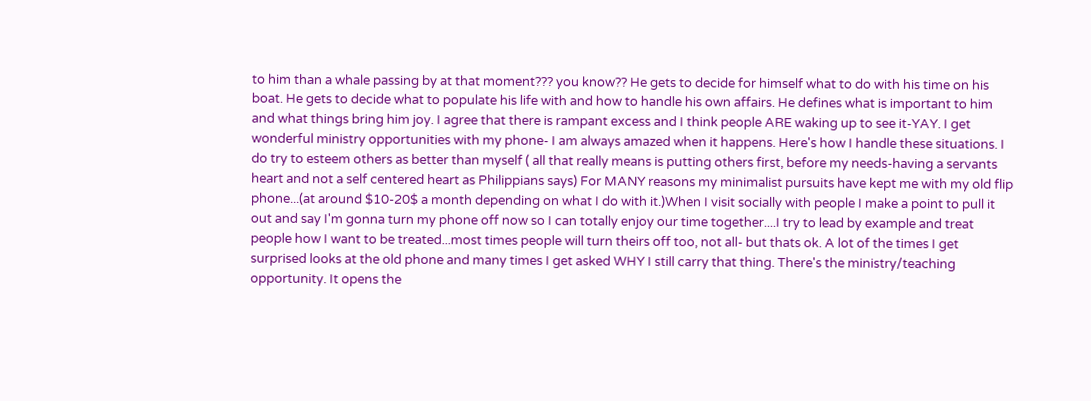to him than a whale passing by at that moment??? you know?? He gets to decide for himself what to do with his time on his boat. He gets to decide what to populate his life with and how to handle his own affairs. He defines what is important to him and what things bring him joy. I agree that there is rampant excess and I think people ARE waking up to see it-YAY. I get wonderful ministry opportunities with my phone- I am always amazed when it happens. Here's how I handle these situations. I do try to esteem others as better than myself ( all that really means is putting others first, before my needs-having a servants heart and not a self centered heart as Philippians says) For MANY reasons my minimalist pursuits have kept me with my old flip phone...(at around $10-20$ a month depending on what I do with it.)When I visit socially with people I make a point to pull it out and say I'm gonna turn my phone off now so I can totally enjoy our time together....I try to lead by example and treat people how I want to be treated...most times people will turn theirs off too, not all- but thats ok. A lot of the times I get surprised looks at the old phone and many times I get asked WHY I still carry that thing. There's the ministry/teaching opportunity. It opens the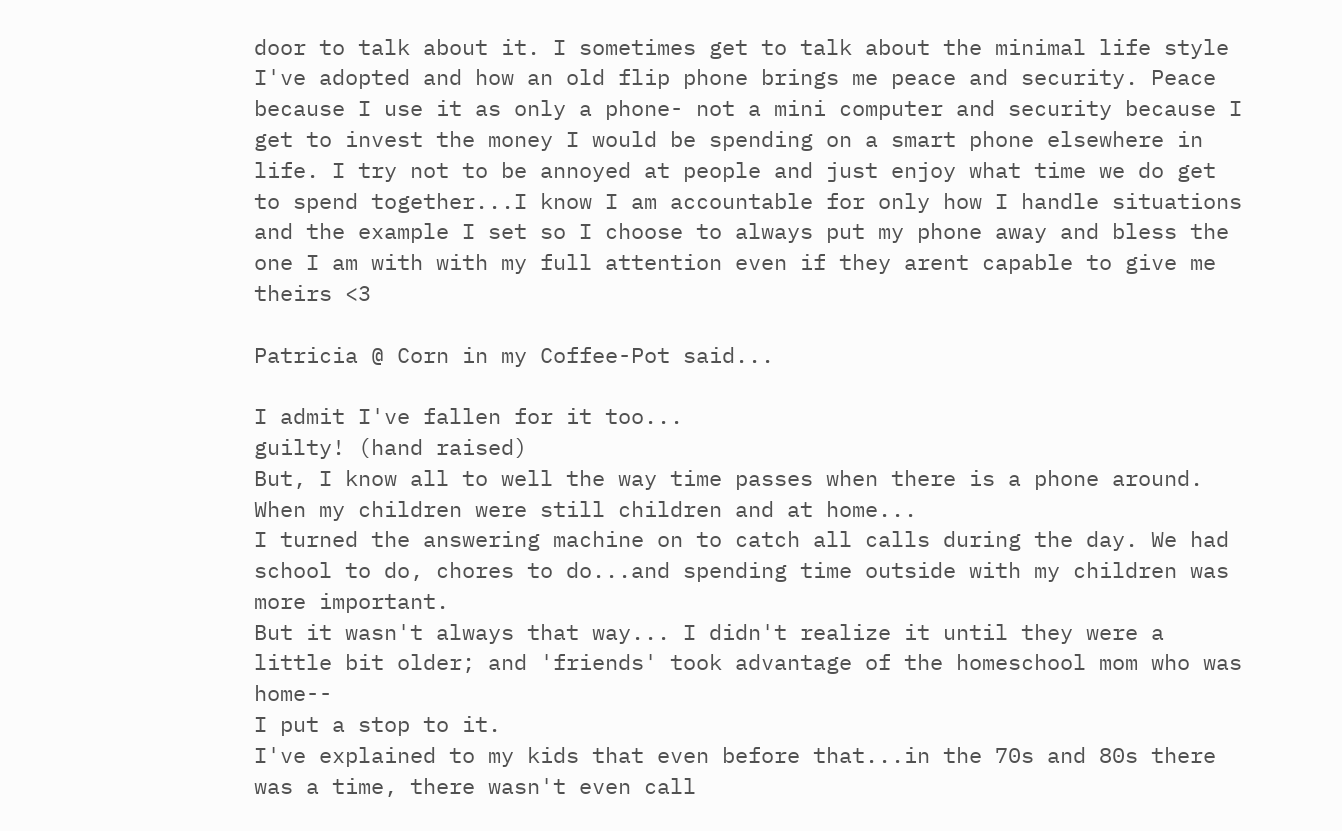door to talk about it. I sometimes get to talk about the minimal life style I've adopted and how an old flip phone brings me peace and security. Peace because I use it as only a phone- not a mini computer and security because I get to invest the money I would be spending on a smart phone elsewhere in life. I try not to be annoyed at people and just enjoy what time we do get to spend together...I know I am accountable for only how I handle situations and the example I set so I choose to always put my phone away and bless the one I am with with my full attention even if they arent capable to give me theirs <3

Patricia @ Corn in my Coffee-Pot said...

I admit I've fallen for it too...
guilty! (hand raised)
But, I know all to well the way time passes when there is a phone around.
When my children were still children and at home...
I turned the answering machine on to catch all calls during the day. We had school to do, chores to do...and spending time outside with my children was more important.
But it wasn't always that way... I didn't realize it until they were a little bit older; and 'friends' took advantage of the homeschool mom who was home--
I put a stop to it.
I've explained to my kids that even before that...in the 70s and 80s there was a time, there wasn't even call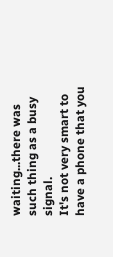waiting...there was such thing as a busy signal.
It's not very smart to have a phone that you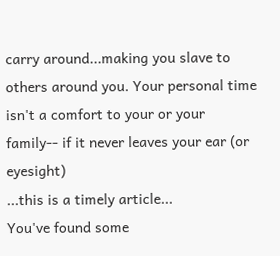carry around...making you slave to others around you. Your personal time isn't a comfort to your or your family-- if it never leaves your ear (or eyesight)
...this is a timely article...
You've found some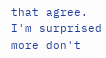that agree. I'm surprised more don't